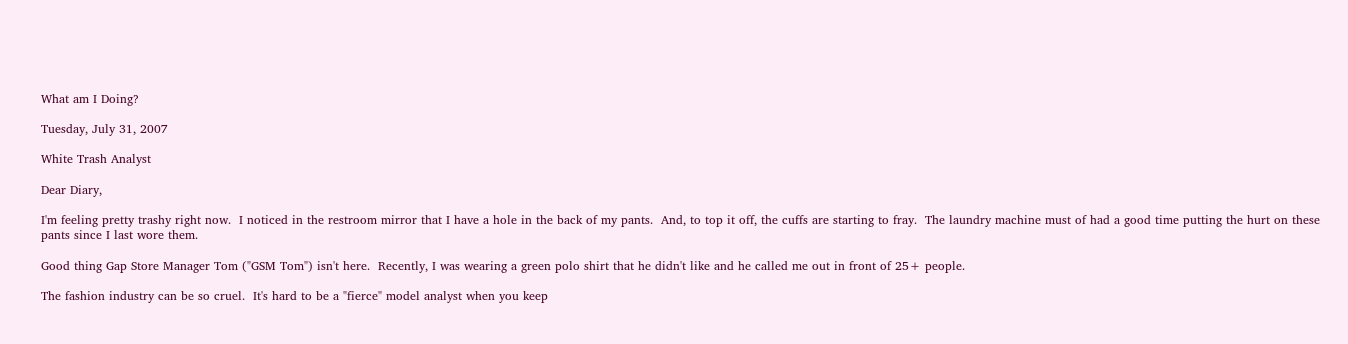What am I Doing?

Tuesday, July 31, 2007

White Trash Analyst

Dear Diary,

I'm feeling pretty trashy right now.  I noticed in the restroom mirror that I have a hole in the back of my pants.  And, to top it off, the cuffs are starting to fray.  The laundry machine must of had a good time putting the hurt on these pants since I last wore them.

Good thing Gap Store Manager Tom ("GSM Tom") isn't here.  Recently, I was wearing a green polo shirt that he didn't like and he called me out in front of 25+ people.

The fashion industry can be so cruel.  It's hard to be a "fierce" model analyst when you keep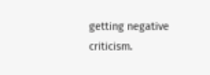getting negative criticism.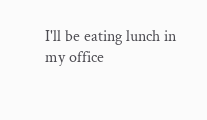I'll be eating lunch in my office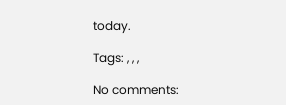today.

Tags: , , ,

No comments: